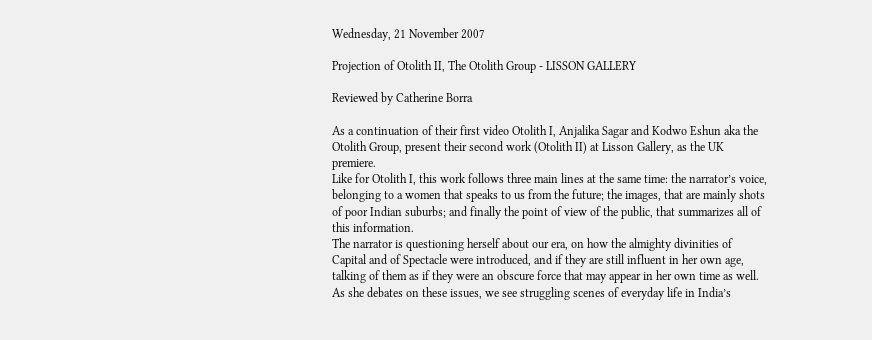Wednesday, 21 November 2007

Projection of Otolith II, The Otolith Group - LISSON GALLERY

Reviewed by Catherine Borra

As a continuation of their first video Otolith I, Anjalika Sagar and Kodwo Eshun aka the Otolith Group, present their second work (Otolith II) at Lisson Gallery, as the UK premiere.
Like for Otolith I, this work follows three main lines at the same time: the narrator’s voice, belonging to a women that speaks to us from the future; the images, that are mainly shots of poor Indian suburbs; and finally the point of view of the public, that summarizes all of this information.
The narrator is questioning herself about our era, on how the almighty divinities of Capital and of Spectacle were introduced, and if they are still influent in her own age, talking of them as if they were an obscure force that may appear in her own time as well. As she debates on these issues, we see struggling scenes of everyday life in India’s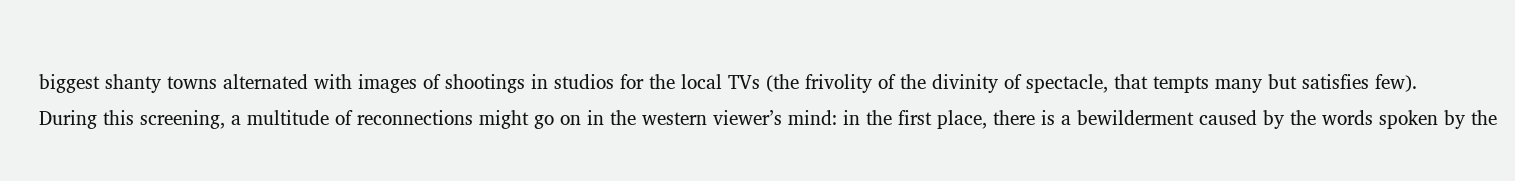biggest shanty towns alternated with images of shootings in studios for the local TVs (the frivolity of the divinity of spectacle, that tempts many but satisfies few).
During this screening, a multitude of reconnections might go on in the western viewer’s mind: in the first place, there is a bewilderment caused by the words spoken by the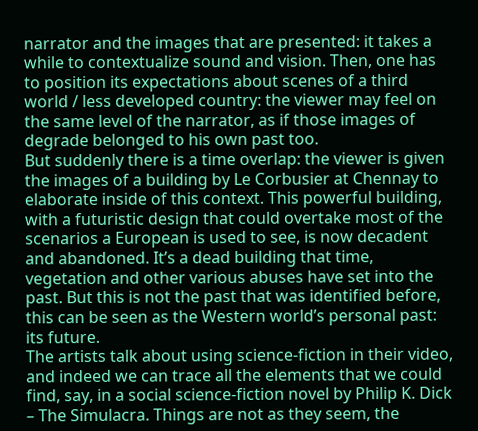narrator and the images that are presented: it takes a while to contextualize sound and vision. Then, one has to position its expectations about scenes of a third world / less developed country: the viewer may feel on the same level of the narrator, as if those images of degrade belonged to his own past too.
But suddenly there is a time overlap: the viewer is given the images of a building by Le Corbusier at Chennay to elaborate inside of this context. This powerful building, with a futuristic design that could overtake most of the scenarios a European is used to see, is now decadent and abandoned. It’s a dead building that time, vegetation and other various abuses have set into the past. But this is not the past that was identified before, this can be seen as the Western world’s personal past: its future.
The artists talk about using science-fiction in their video, and indeed we can trace all the elements that we could find, say, in a social science-fiction novel by Philip K. Dick – The Simulacra. Things are not as they seem, the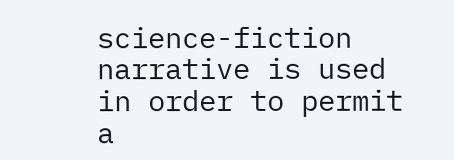science-fiction narrative is used in order to permit a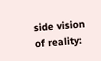side vision of reality: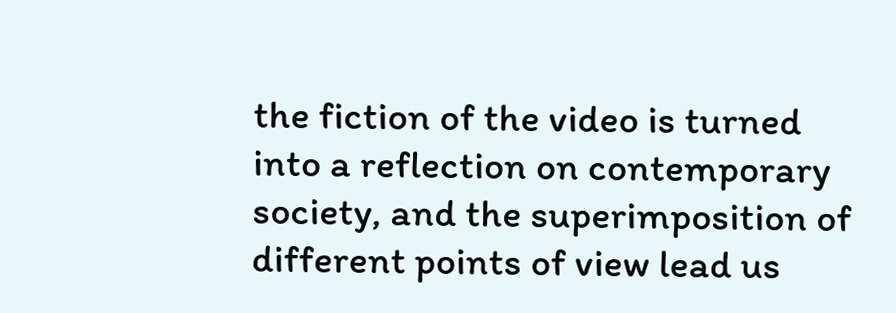the fiction of the video is turned into a reflection on contemporary society, and the superimposition of different points of view lead us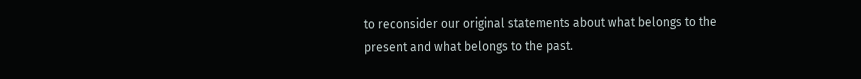to reconsider our original statements about what belongs to the present and what belongs to the past.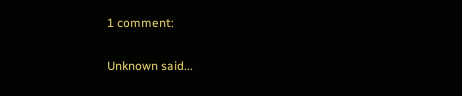1 comment:

Unknown said...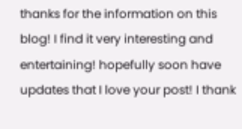thanks for the information on this blog! I find it very interesting and entertaining! hopefully soon have updates that I love your post! I thank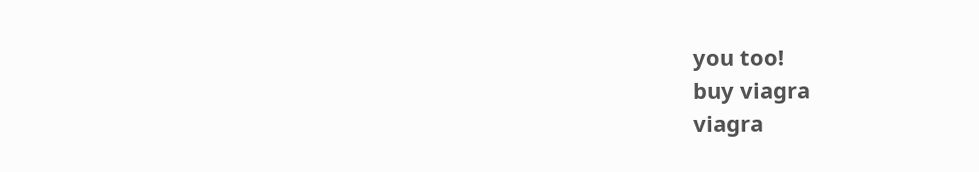you too!
buy viagra
viagra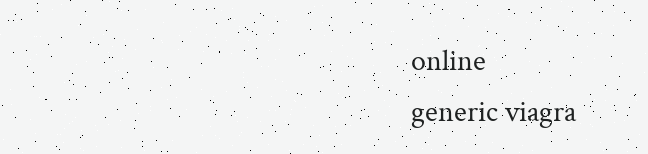online
generic viagra